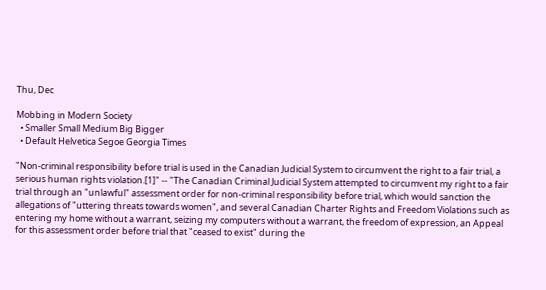Thu, Dec

Mobbing in Modern Society
  • Smaller Small Medium Big Bigger
  • Default Helvetica Segoe Georgia Times

"Non-criminal responsibility before trial is used in the Canadian Judicial System to circumvent the right to a fair trial, a serious human rights violation.[1]" -- "The Canadian Criminal Judicial System attempted to circumvent my right to a fair trial through an "unlawful" assessment order for non-criminal responsibility before trial, which would sanction the allegations of "uttering threats towards women", and several Canadian Charter Rights and Freedom Violations such as entering my home without a warrant, seizing my computers without a warrant, the freedom of expression, an Appeal for this assessment order before trial that "ceased to exist" during the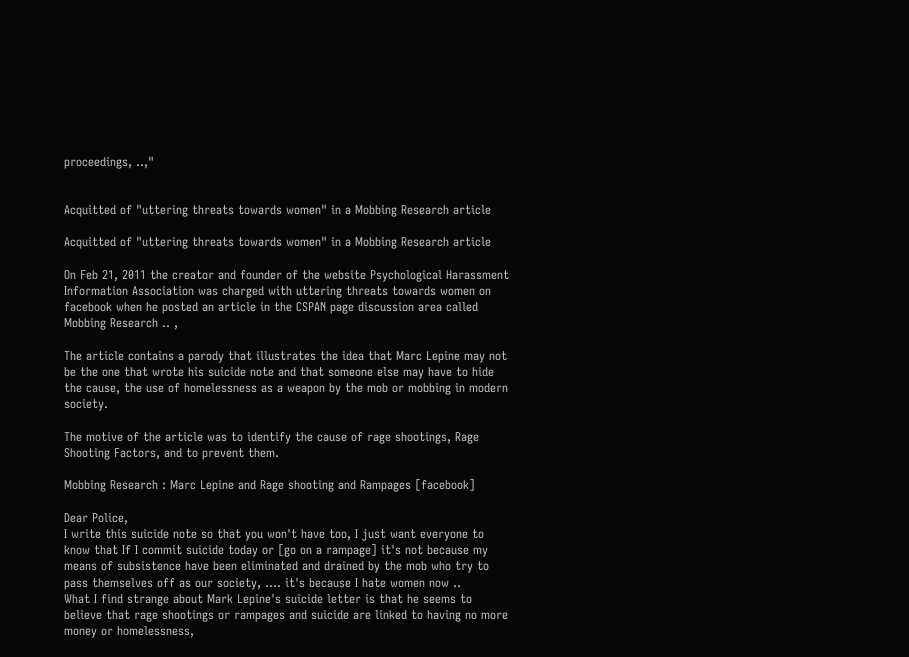proceedings, ..,"


Acquitted of "uttering threats towards women" in a Mobbing Research article

Acquitted of "uttering threats towards women" in a Mobbing Research article

On Feb 21, 2011 the creator and founder of the website Psychological Harassment Information Association was charged with uttering threats towards women on facebook when he posted an article in the CSPAN page discussion area called Mobbing Research .. ,

The article contains a parody that illustrates the idea that Marc Lepine may not be the one that wrote his suicide note and that someone else may have to hide the cause, the use of homelessness as a weapon by the mob or mobbing in modern society.

The motive of the article was to identify the cause of rage shootings, Rage Shooting Factors, and to prevent them.

Mobbing Research : Marc Lepine and Rage shooting and Rampages [facebook]

Dear Police,
I write this suicide note so that you won't have too, I just want everyone to know that If I commit suicide today or [go on a rampage] it's not because my means of subsistence have been eliminated and drained by the mob who try to pass themselves off as our society, .... it's because I hate women now ..
What I find strange about Mark Lepine's suicide letter is that he seems to believe that rage shootings or rampages and suicide are linked to having no more money or homelessness,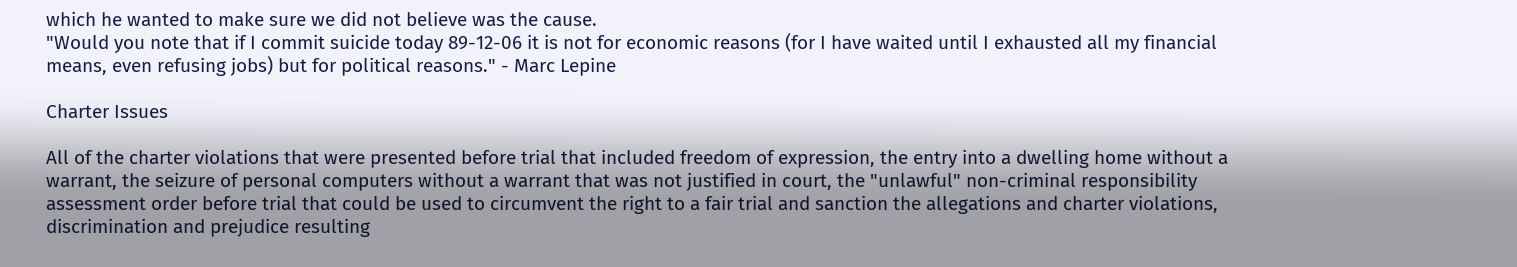which he wanted to make sure we did not believe was the cause.
"Would you note that if I commit suicide today 89-12-06 it is not for economic reasons (for I have waited until I exhausted all my financial means, even refusing jobs) but for political reasons." - Marc Lepine

Charter Issues

All of the charter violations that were presented before trial that included freedom of expression, the entry into a dwelling home without a warrant, the seizure of personal computers without a warrant that was not justified in court, the "unlawful" non-criminal responsibility assessment order before trial that could be used to circumvent the right to a fair trial and sanction the allegations and charter violations, discrimination and prejudice resulting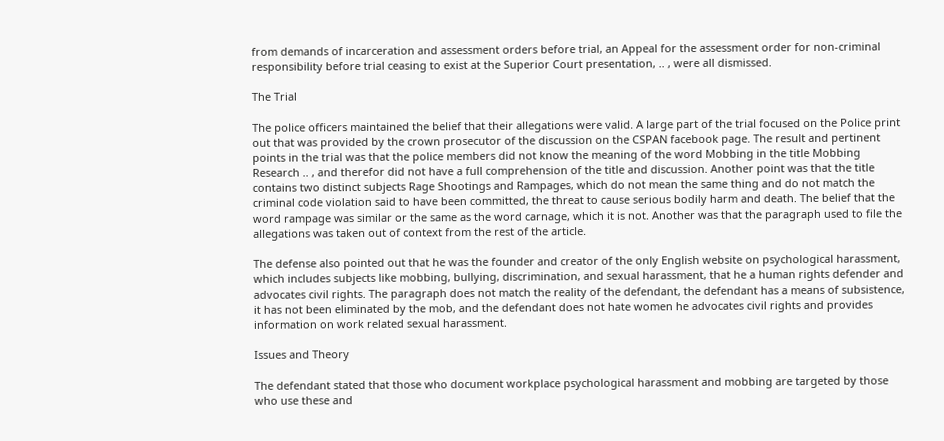from demands of incarceration and assessment orders before trial, an Appeal for the assessment order for non-criminal responsibility before trial ceasing to exist at the Superior Court presentation, .. , were all dismissed.

The Trial

The police officers maintained the belief that their allegations were valid. A large part of the trial focused on the Police print out that was provided by the crown prosecutor of the discussion on the CSPAN facebook page. The result and pertinent points in the trial was that the police members did not know the meaning of the word Mobbing in the title Mobbing Research .. , and therefor did not have a full comprehension of the title and discussion. Another point was that the title contains two distinct subjects Rage Shootings and Rampages, which do not mean the same thing and do not match the criminal code violation said to have been committed, the threat to cause serious bodily harm and death. The belief that the word rampage was similar or the same as the word carnage, which it is not. Another was that the paragraph used to file the allegations was taken out of context from the rest of the article.

The defense also pointed out that he was the founder and creator of the only English website on psychological harassment, which includes subjects like mobbing, bullying, discrimination, and sexual harassment, that he a human rights defender and advocates civil rights. The paragraph does not match the reality of the defendant, the defendant has a means of subsistence, it has not been eliminated by the mob, and the defendant does not hate women he advocates civil rights and provides information on work related sexual harassment.

Issues and Theory

The defendant stated that those who document workplace psychological harassment and mobbing are targeted by those who use these and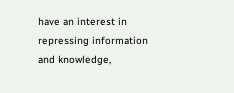have an interest in repressing information and knowledge,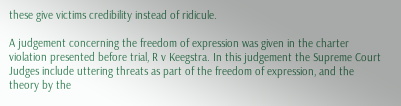these give victims credibility instead of ridicule.

A judgement concerning the freedom of expression was given in the charter violation presented before trial, R v Keegstra. In this judgement the Supreme Court Judges include uttering threats as part of the freedom of expression, and the theory by the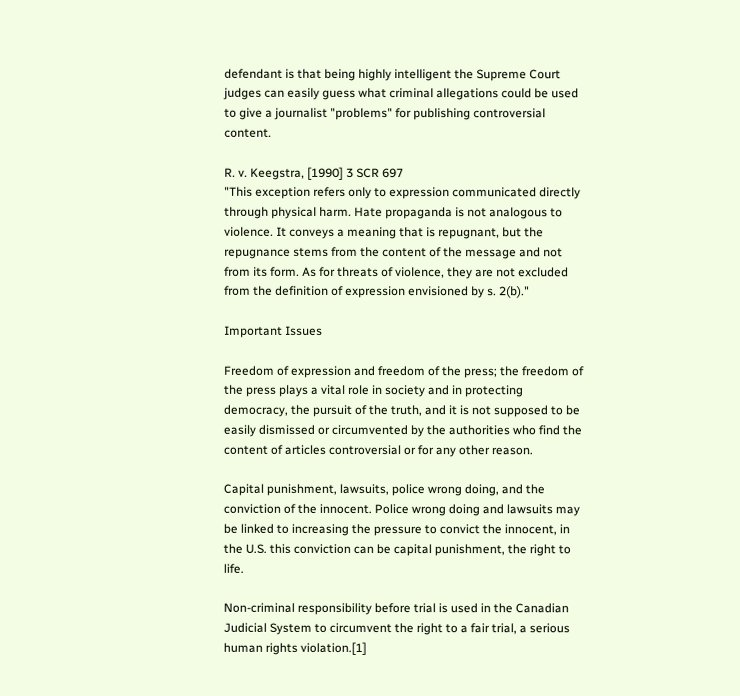defendant is that being highly intelligent the Supreme Court judges can easily guess what criminal allegations could be used to give a journalist "problems" for publishing controversial content.

R. v. Keegstra, [1990] 3 SCR 697
"This exception refers only to expression communicated directly through physical harm. Hate propaganda is not analogous to violence. It conveys a meaning that is repugnant, but the repugnance stems from the content of the message and not from its form. As for threats of violence, they are not excluded from the definition of expression envisioned by s. 2(b)."

Important Issues

Freedom of expression and freedom of the press; the freedom of the press plays a vital role in society and in protecting democracy, the pursuit of the truth, and it is not supposed to be easily dismissed or circumvented by the authorities who find the content of articles controversial or for any other reason.

Capital punishment, lawsuits, police wrong doing, and the conviction of the innocent. Police wrong doing and lawsuits may be linked to increasing the pressure to convict the innocent, in the U.S. this conviction can be capital punishment, the right to life.

Non-criminal responsibility before trial is used in the Canadian Judicial System to circumvent the right to a fair trial, a serious human rights violation.[1]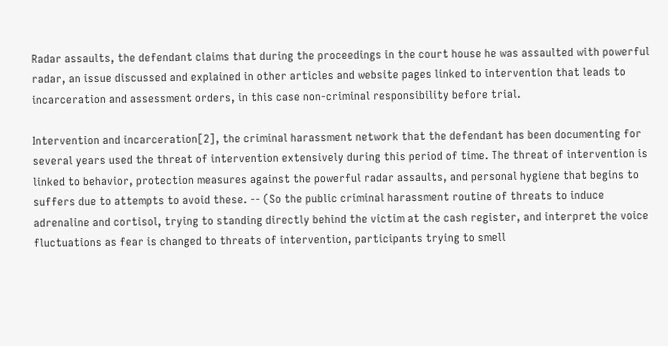Radar assaults, the defendant claims that during the proceedings in the court house he was assaulted with powerful radar, an issue discussed and explained in other articles and website pages linked to intervention that leads to incarceration and assessment orders, in this case non-criminal responsibility before trial.

Intervention and incarceration[2], the criminal harassment network that the defendant has been documenting for several years used the threat of intervention extensively during this period of time. The threat of intervention is linked to behavior, protection measures against the powerful radar assaults, and personal hygiene that begins to suffers due to attempts to avoid these. -- (So the public criminal harassment routine of threats to induce adrenaline and cortisol, trying to standing directly behind the victim at the cash register, and interpret the voice fluctuations as fear is changed to threats of intervention, participants trying to smell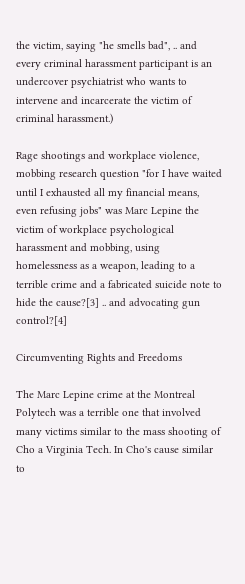the victim, saying "he smells bad", .. and every criminal harassment participant is an undercover psychiatrist who wants to intervene and incarcerate the victim of criminal harassment.)

Rage shootings and workplace violence, mobbing research question "for I have waited until I exhausted all my financial means, even refusing jobs" was Marc Lepine the victim of workplace psychological harassment and mobbing, using homelessness as a weapon, leading to a terrible crime and a fabricated suicide note to hide the cause?[3] .. and advocating gun control?[4]

Circumventing Rights and Freedoms

The Marc Lepine crime at the Montreal Polytech was a terrible one that involved many victims similar to the mass shooting of Cho a Virginia Tech. In Cho's cause similar to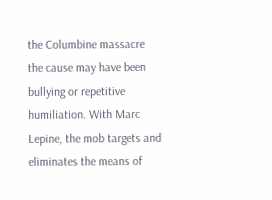the Columbine massacre the cause may have been bullying or repetitive humiliation. With Marc Lepine, the mob targets and eliminates the means of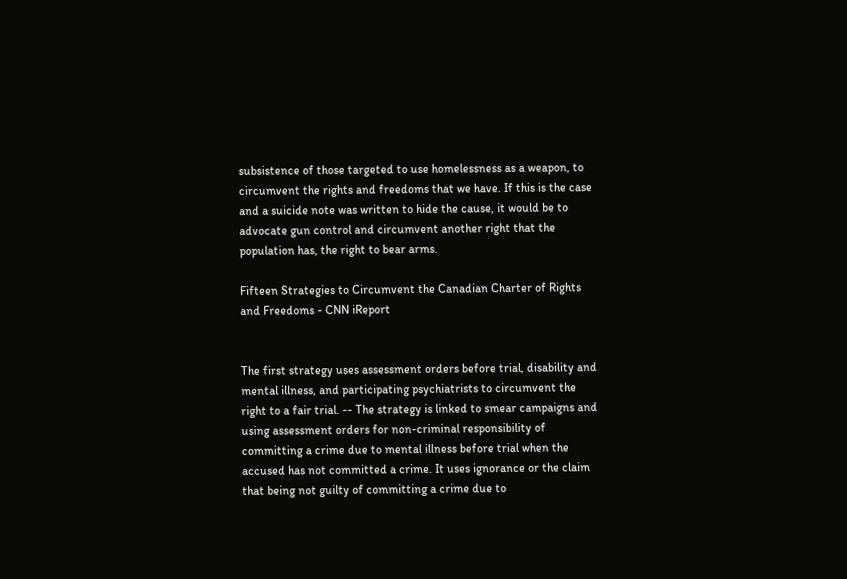subsistence of those targeted to use homelessness as a weapon, to circumvent the rights and freedoms that we have. If this is the case and a suicide note was written to hide the cause, it would be to advocate gun control and circumvent another right that the population has, the right to bear arms.

Fifteen Strategies to Circumvent the Canadian Charter of Rights and Freedoms - CNN iReport


The first strategy uses assessment orders before trial, disability and mental illness, and participating psychiatrists to circumvent the right to a fair trial. -- The strategy is linked to smear campaigns and using assessment orders for non-criminal responsibility of committing a crime due to mental illness before trial when the accused has not committed a crime. It uses ignorance or the claim that being not guilty of committing a crime due to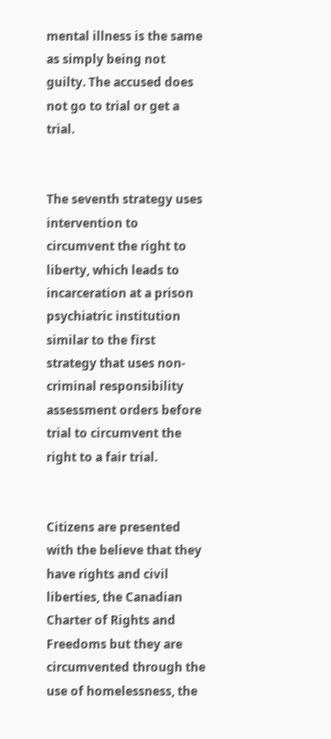mental illness is the same as simply being not guilty. The accused does not go to trial or get a trial.


The seventh strategy uses intervention to circumvent the right to liberty, which leads to incarceration at a prison psychiatric institution similar to the first strategy that uses non-criminal responsibility assessment orders before trial to circumvent the right to a fair trial.


Citizens are presented with the believe that they have rights and civil liberties, the Canadian Charter of Rights and Freedoms but they are circumvented through the use of homelessness, the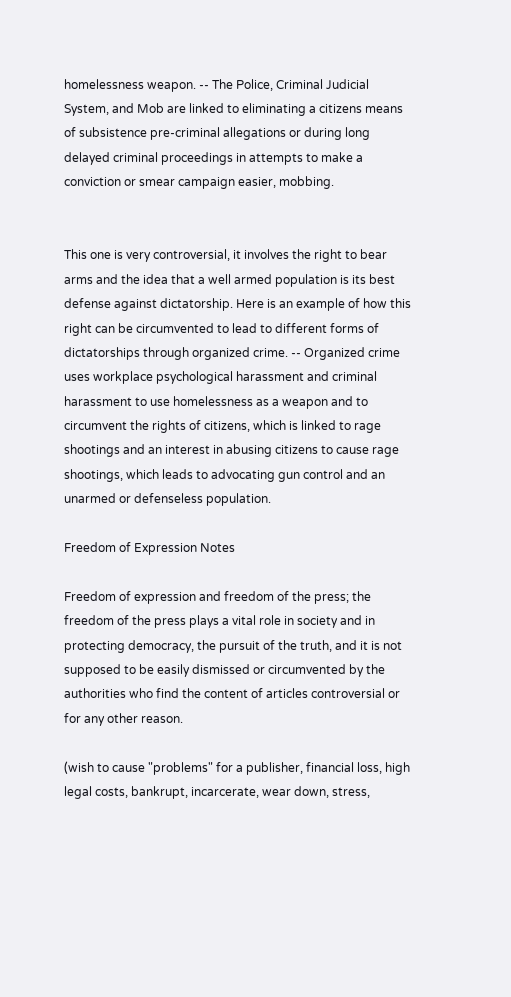homelessness weapon. -- The Police, Criminal Judicial System, and Mob are linked to eliminating a citizens means of subsistence pre-criminal allegations or during long delayed criminal proceedings in attempts to make a conviction or smear campaign easier, mobbing.


This one is very controversial, it involves the right to bear arms and the idea that a well armed population is its best defense against dictatorship. Here is an example of how this right can be circumvented to lead to different forms of dictatorships through organized crime. -- Organized crime uses workplace psychological harassment and criminal harassment to use homelessness as a weapon and to circumvent the rights of citizens, which is linked to rage shootings and an interest in abusing citizens to cause rage shootings, which leads to advocating gun control and an unarmed or defenseless population.

Freedom of Expression Notes

Freedom of expression and freedom of the press; the freedom of the press plays a vital role in society and in protecting democracy, the pursuit of the truth, and it is not supposed to be easily dismissed or circumvented by the authorities who find the content of articles controversial or for any other reason.

(wish to cause "problems" for a publisher, financial loss, high legal costs, bankrupt, incarcerate, wear down, stress,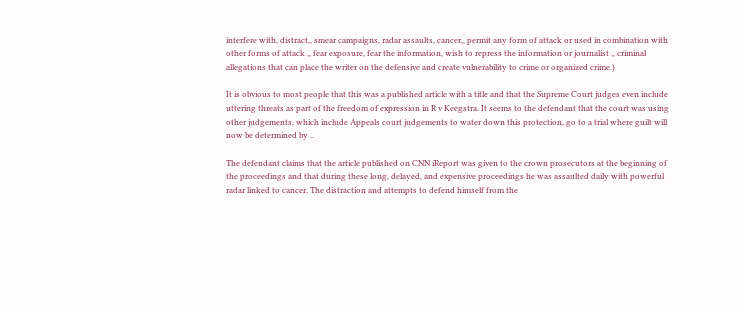interfere with, distract,, smear campaigns, radar assaults, cancer,, permit any form of attack or used in combination with other forms of attack ,, fear exposure, fear the information, wish to repress the information or journalist ,, criminal allegations that can place the writer on the defensive and create vulnerability to crime or organized crime.)

It is obvious to most people that this was a published article with a title and that the Supreme Court judges even include uttering threats as part of the freedom of expression in R v Keegstra. It seems to the defendant that the court was using other judgements, which include Appeals court judgements to water down this protection, go to a trial where guilt will now be determined by ..

The defendant claims that the article published on CNN iReport was given to the crown prosecutors at the beginning of the proceedings and that during these long, delayed, and expensive proceedings he was assaulted daily with powerful radar linked to cancer. The distraction and attempts to defend himself from the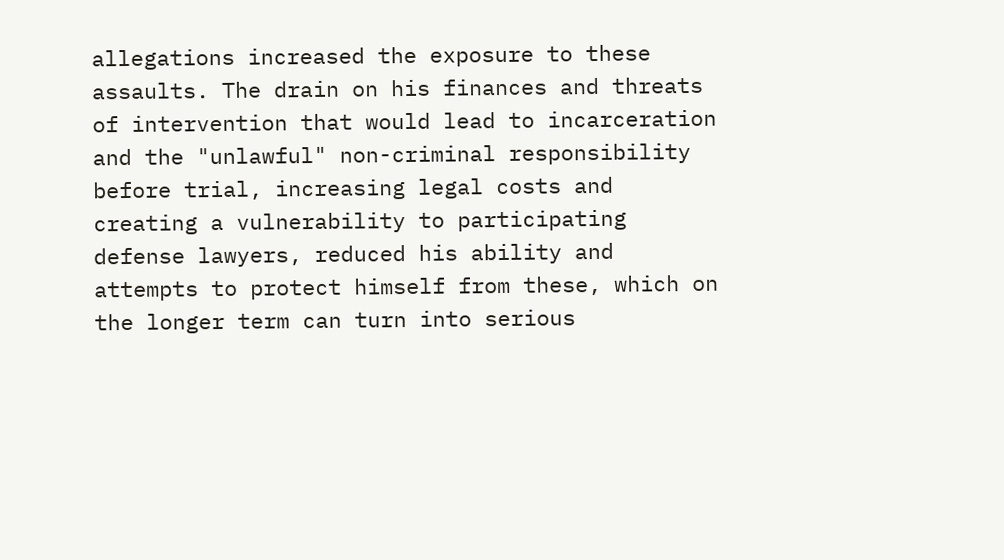allegations increased the exposure to these assaults. The drain on his finances and threats of intervention that would lead to incarceration and the "unlawful" non-criminal responsibility before trial, increasing legal costs and creating a vulnerability to participating defense lawyers, reduced his ability and attempts to protect himself from these, which on the longer term can turn into serious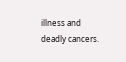illness and deadly cancers.